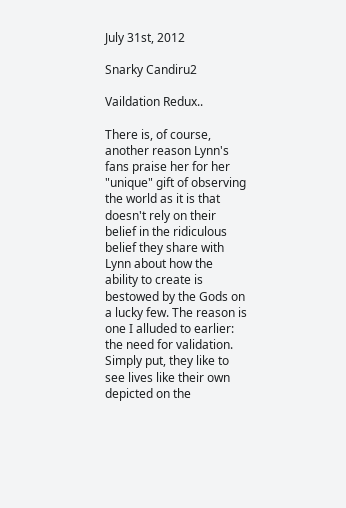July 31st, 2012

Snarky Candiru2

Vaildation Redux..

There is, of course, another reason Lynn's fans praise her for her "unique" gift of observing the world as it is that doesn't rely on their belief in the ridiculous belief they share with Lynn about how the ability to create is bestowed by the Gods on a lucky few. The reason is one I alluded to earlier: the need for validation. Simply put, they like to see lives like their own depicted on the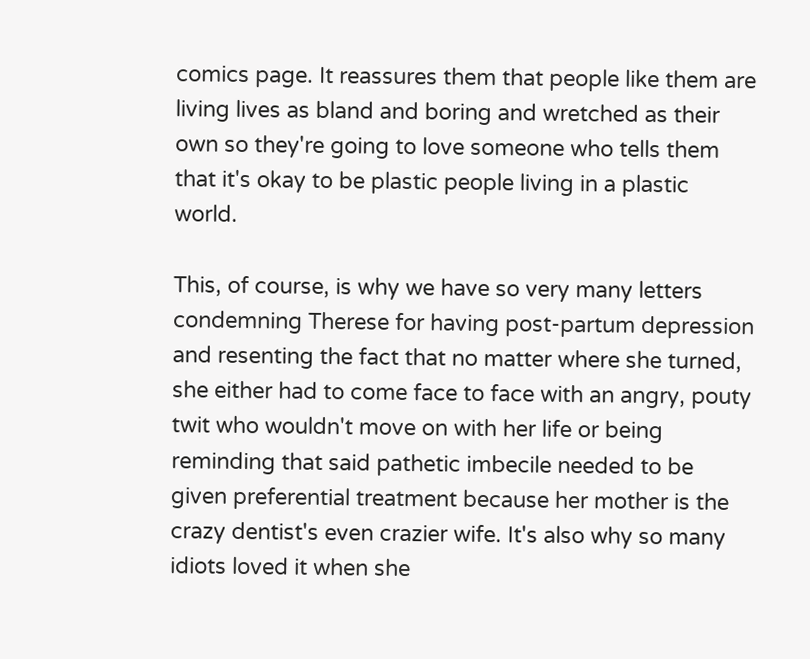comics page. It reassures them that people like them are living lives as bland and boring and wretched as their own so they're going to love someone who tells them that it's okay to be plastic people living in a plastic world.

This, of course, is why we have so very many letters condemning Therese for having post-partum depression and resenting the fact that no matter where she turned, she either had to come face to face with an angry, pouty twit who wouldn't move on with her life or being reminding that said pathetic imbecile needed to be given preferential treatment because her mother is the crazy dentist's even crazier wife. It's also why so many idiots loved it when she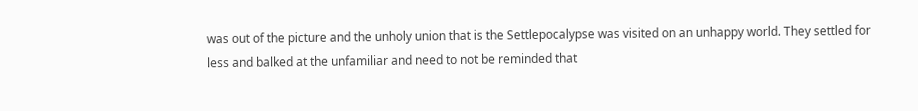was out of the picture and the unholy union that is the Settlepocalypse was visited on an unhappy world. They settled for less and balked at the unfamiliar and need to not be reminded that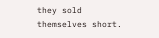they sold themselves short.